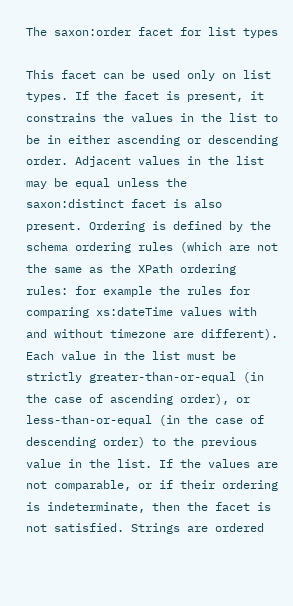The saxon:order facet for list types

This facet can be used only on list types. If the facet is present, it constrains the values in the list to be in either ascending or descending order. Adjacent values in the list may be equal unless the saxon:distinct facet is also present. Ordering is defined by the schema ordering rules (which are not the same as the XPath ordering rules: for example the rules for comparing xs:dateTime values with and without timezone are different). Each value in the list must be strictly greater-than-or-equal (in the case of ascending order), or less-than-or-equal (in the case of descending order) to the previous value in the list. If the values are not comparable, or if their ordering is indeterminate, then the facet is not satisfied. Strings are ordered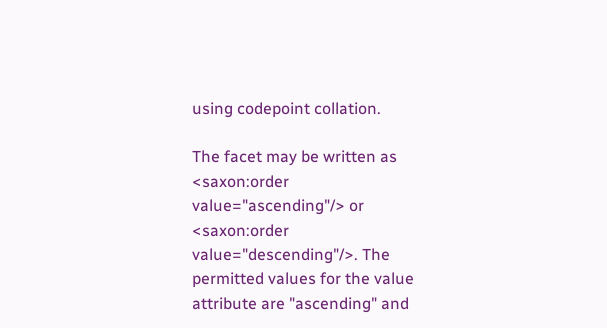using codepoint collation.

The facet may be written as <saxon:order value="ascending"/> or <saxon:order value="descending"/>. The permitted values for the value attribute are "ascending" and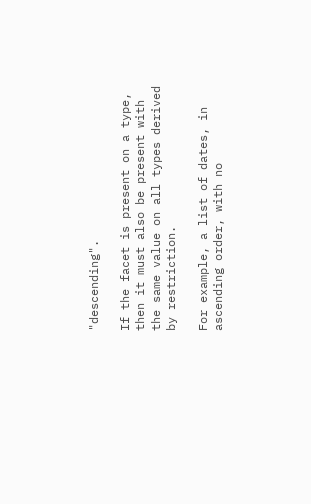"descending".

If the facet is present on a type, then it must also be present with the same value on all types derived by restriction.

For example, a list of dates, in ascending order, with no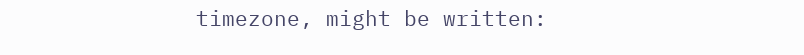timezone, might be written: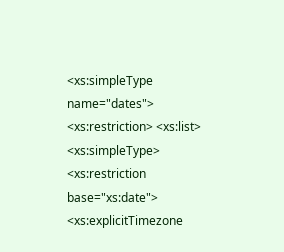<xs:simpleType name="dates"> <xs:restriction> <xs:list> <xs:simpleType> <xs:restriction base="xs:date"> <xs:explicitTimezone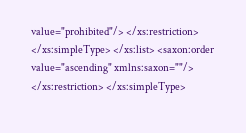value="prohibited"/> </xs:restriction> </xs:simpleType> </xs:list> <saxon:order value="ascending" xmlns:saxon=""/> </xs:restriction> </xs:simpleType>